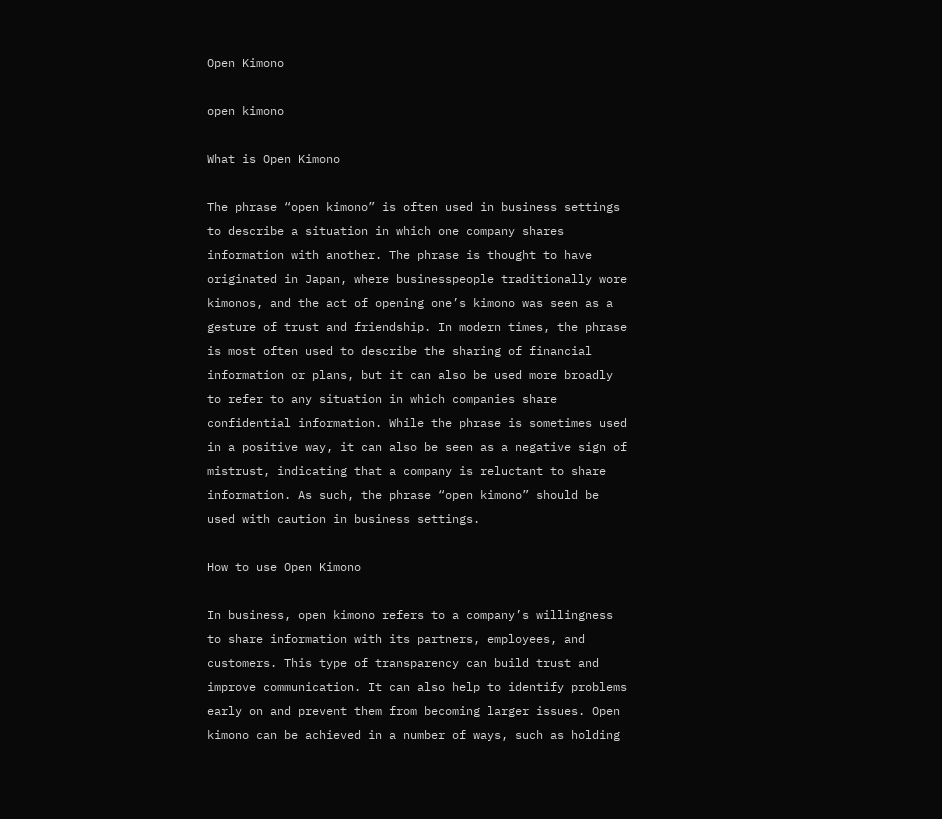Open Kimono

open kimono

What is Open Kimono

The phrase “open kimono” is often used in business settings to describe a situation in which one company shares information with another. The phrase is thought to have originated in Japan, where businesspeople traditionally wore kimonos, and the act of opening one’s kimono was seen as a gesture of trust and friendship. In modern times, the phrase is most often used to describe the sharing of financial information or plans, but it can also be used more broadly to refer to any situation in which companies share confidential information. While the phrase is sometimes used in a positive way, it can also be seen as a negative sign of mistrust, indicating that a company is reluctant to share information. As such, the phrase “open kimono” should be used with caution in business settings.

How to use Open Kimono

In business, open kimono refers to a company’s willingness to share information with its partners, employees, and customers. This type of transparency can build trust and improve communication. It can also help to identify problems early on and prevent them from becoming larger issues. Open kimono can be achieved in a number of ways, such as holding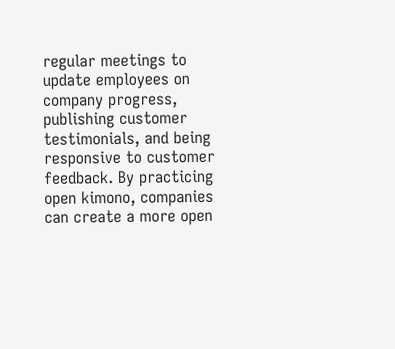regular meetings to update employees on company progress, publishing customer testimonials, and being responsive to customer feedback. By practicing open kimono, companies can create a more open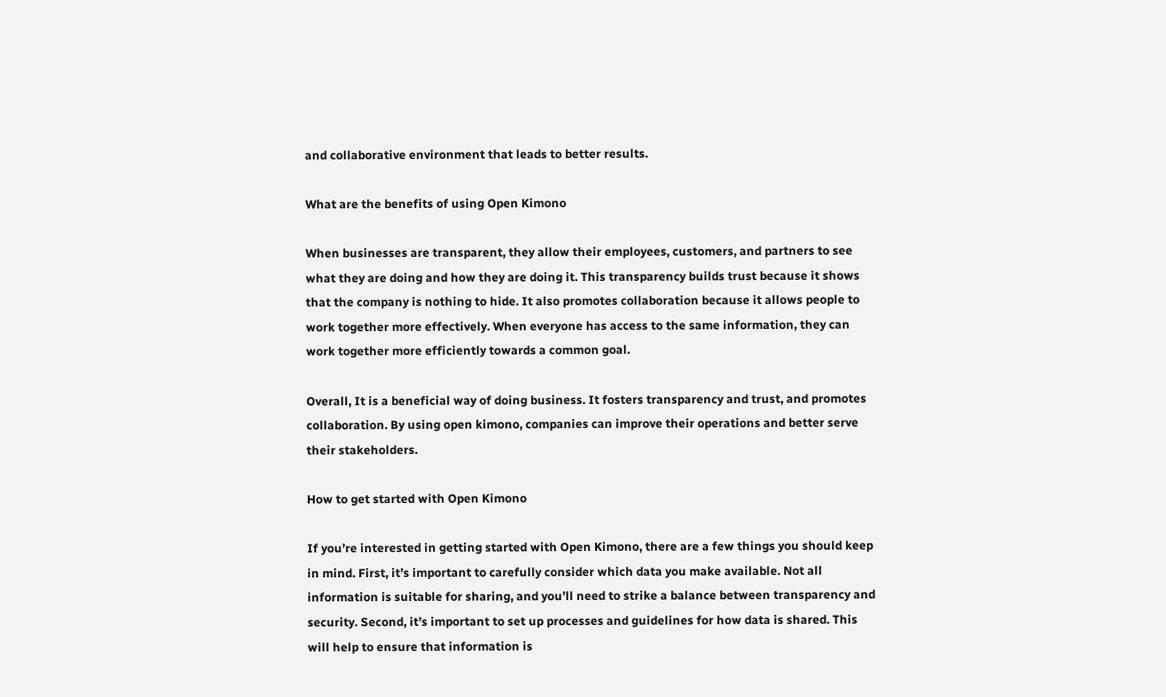and collaborative environment that leads to better results.

What are the benefits of using Open Kimono

When businesses are transparent, they allow their employees, customers, and partners to see what they are doing and how they are doing it. This transparency builds trust because it shows that the company is nothing to hide. It also promotes collaboration because it allows people to work together more effectively. When everyone has access to the same information, they can work together more efficiently towards a common goal.

Overall, It is a beneficial way of doing business. It fosters transparency and trust, and promotes collaboration. By using open kimono, companies can improve their operations and better serve their stakeholders.

How to get started with Open Kimono

If you’re interested in getting started with Open Kimono, there are a few things you should keep in mind. First, it’s important to carefully consider which data you make available. Not all information is suitable for sharing, and you’ll need to strike a balance between transparency and security. Second, it’s important to set up processes and guidelines for how data is shared. This will help to ensure that information is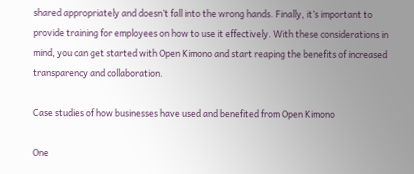shared appropriately and doesn’t fall into the wrong hands. Finally, it’s important to provide training for employees on how to use it effectively. With these considerations in mind, you can get started with Open Kimono and start reaping the benefits of increased transparency and collaboration.

Case studies of how businesses have used and benefited from Open Kimono

One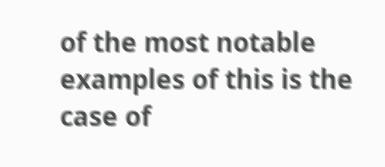of the most notable examples of this is the case of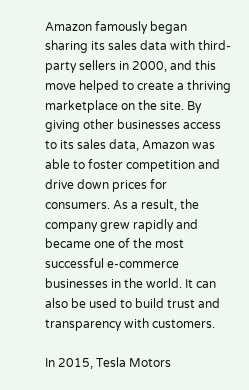Amazon famously began sharing its sales data with third-party sellers in 2000, and this move helped to create a thriving marketplace on the site. By giving other businesses access to its sales data, Amazon was able to foster competition and drive down prices for consumers. As a result, the company grew rapidly and became one of the most successful e-commerce businesses in the world. It can also be used to build trust and transparency with customers.

In 2015, Tesla Motors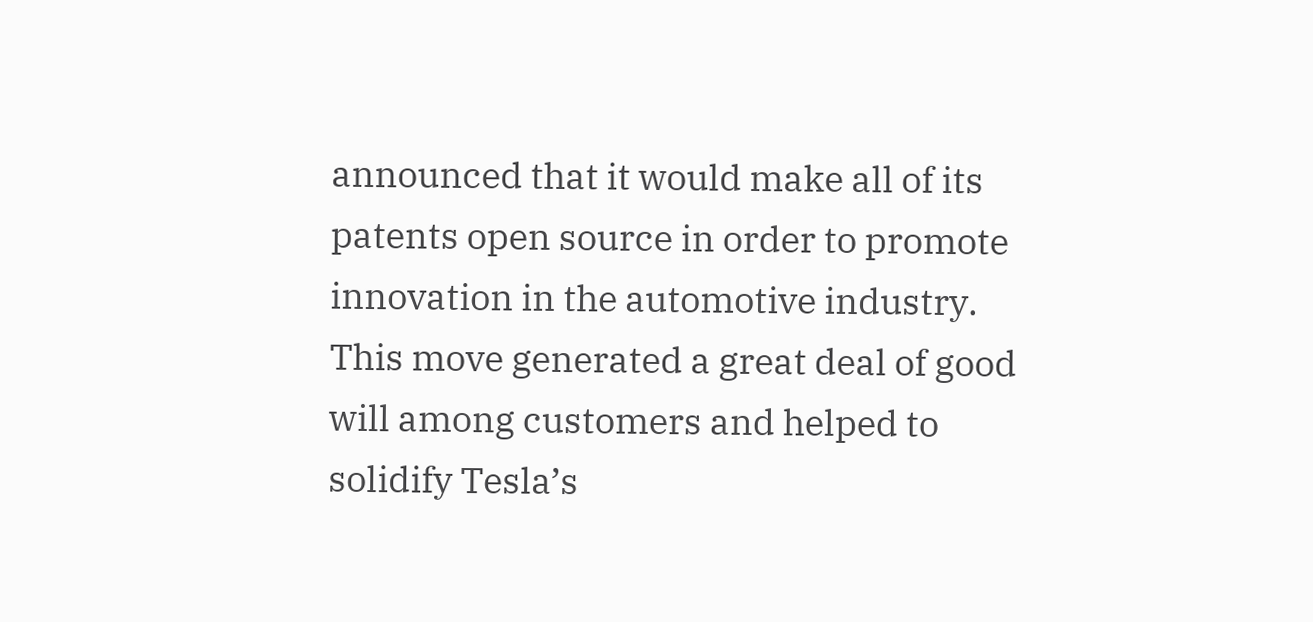announced that it would make all of its patents open source in order to promote innovation in the automotive industry. This move generated a great deal of good will among customers and helped to solidify Tesla’s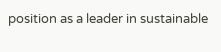position as a leader in sustainable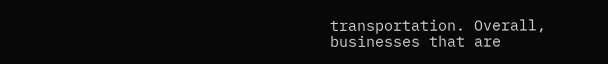transportation. Overall, businesses that are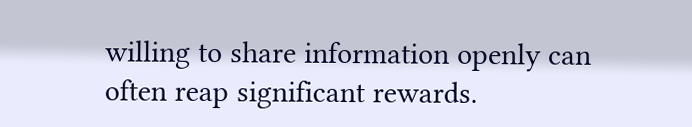willing to share information openly can often reap significant rewards.